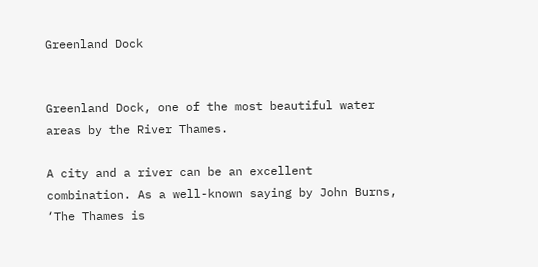Greenland Dock


Greenland Dock, one of the most beautiful water areas by the River Thames.

A city and a river can be an excellent combination. As a well-known saying by John Burns, ‘The Thames is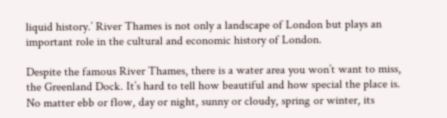liquid history.’ River Thames is not only a landscape of London but plays an important role in the cultural and economic history of London.

Despite the famous River Thames, there is a water area you won’t want to miss, the Greenland Dock. It’s hard to tell how beautiful and how special the place is. No matter ebb or flow, day or night, sunny or cloudy, spring or winter, its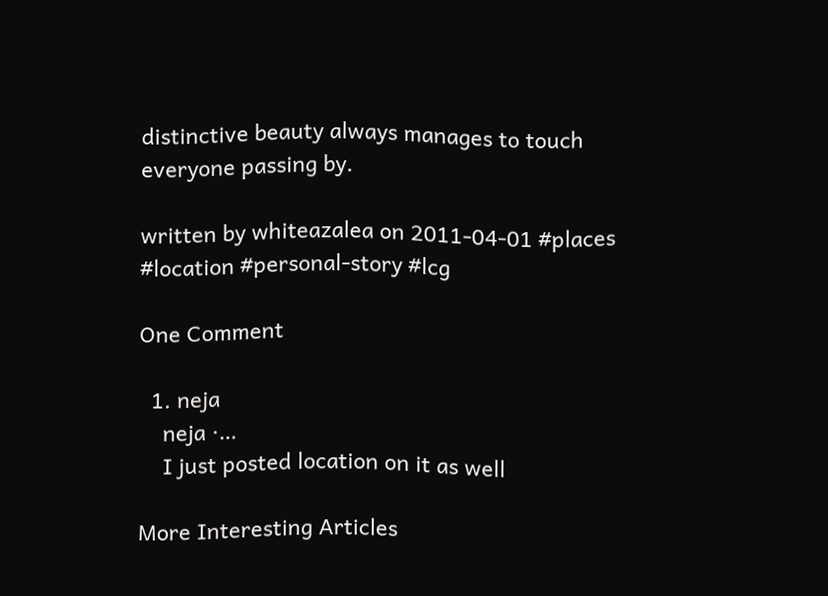distinctive beauty always manages to touch everyone passing by.

written by whiteazalea on 2011-04-01 #places #location #personal-story #lcg

One Comment

  1. neja
    neja ·…
    I just posted location on it as well

More Interesting Articles